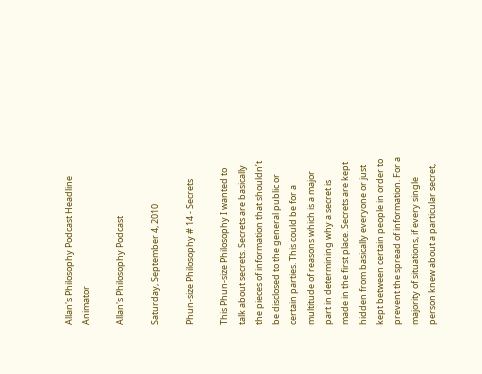Allan's Philosophy Podcast Headline Animator

Allan's Philosophy Podcast

Saturday, September 4, 2010

Phun-size Philosophy # 14 - Secrets

This Phun-size Philosophy I wanted to talk about secrets. Secrets are basically the pieces of information that shouldn’t be disclosed to the general public or certain parties. This could be for a multitude of reasons which is a major part in determining why a secret is made in the first place. Secrets are kept hidden from basically everyone or just kept between certain people in order to prevent the spread of information. For a majority of situations, if every single person knew about a particular secret,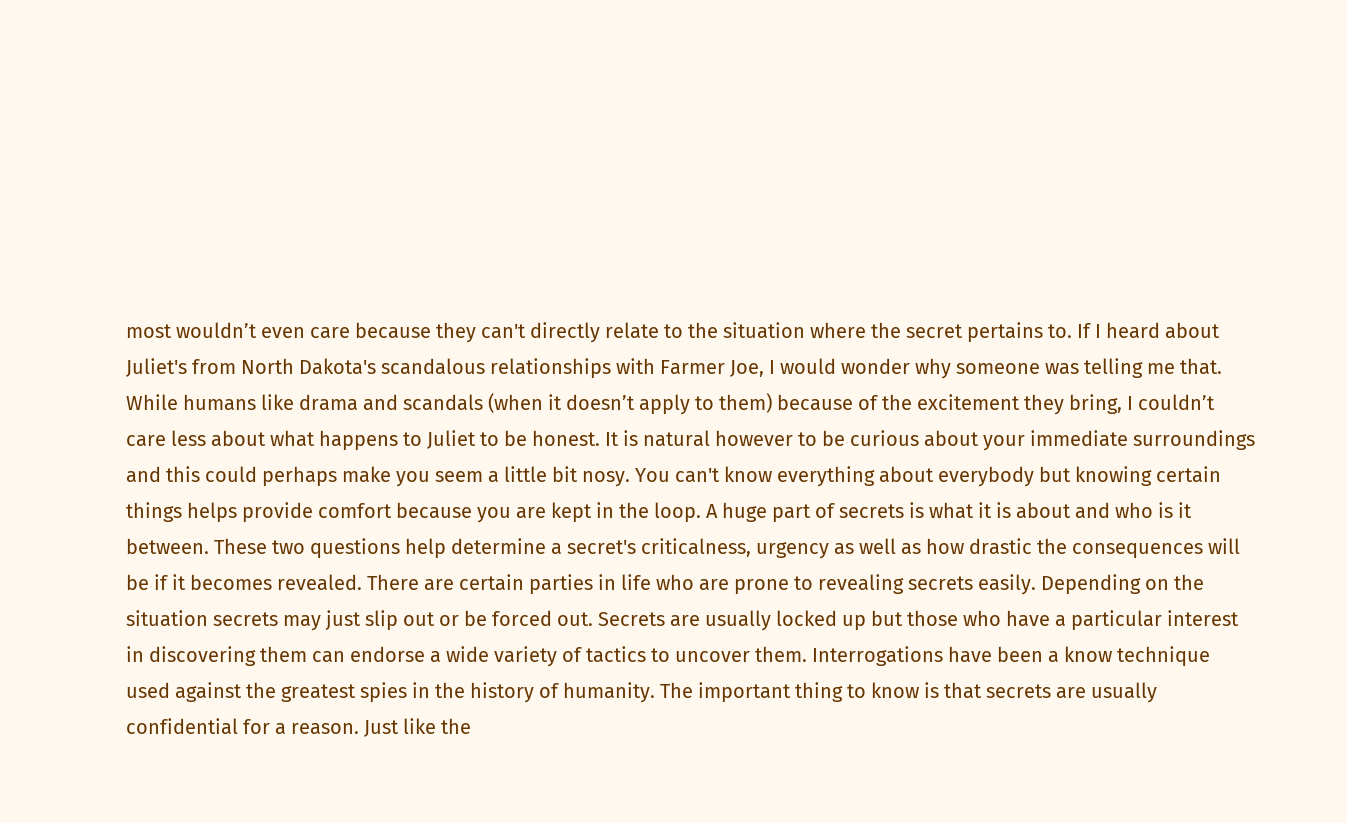most wouldn’t even care because they can't directly relate to the situation where the secret pertains to. If I heard about Juliet's from North Dakota's scandalous relationships with Farmer Joe, I would wonder why someone was telling me that. While humans like drama and scandals (when it doesn’t apply to them) because of the excitement they bring, I couldn’t care less about what happens to Juliet to be honest. It is natural however to be curious about your immediate surroundings and this could perhaps make you seem a little bit nosy. You can't know everything about everybody but knowing certain things helps provide comfort because you are kept in the loop. A huge part of secrets is what it is about and who is it between. These two questions help determine a secret's criticalness, urgency as well as how drastic the consequences will be if it becomes revealed. There are certain parties in life who are prone to revealing secrets easily. Depending on the situation secrets may just slip out or be forced out. Secrets are usually locked up but those who have a particular interest in discovering them can endorse a wide variety of tactics to uncover them. Interrogations have been a know technique used against the greatest spies in the history of humanity. The important thing to know is that secrets are usually confidential for a reason. Just like the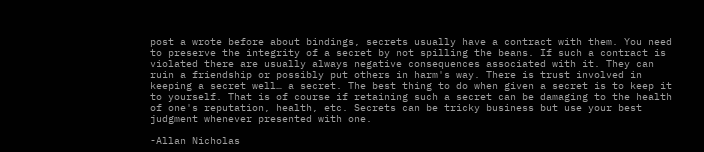post a wrote before about bindings, secrets usually have a contract with them. You need to preserve the integrity of a secret by not spilling the beans. If such a contract is violated there are usually always negative consequences associated with it. They can ruin a friendship or possibly put others in harm's way. There is trust involved in keeping a secret well… a secret. The best thing to do when given a secret is to keep it to yourself. That is of course if retaining such a secret can be damaging to the health of one's reputation, health, etc. Secrets can be tricky business but use your best judgment whenever presented with one.

-Allan Nicholas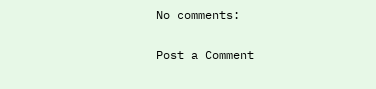No comments:

Post a Comment